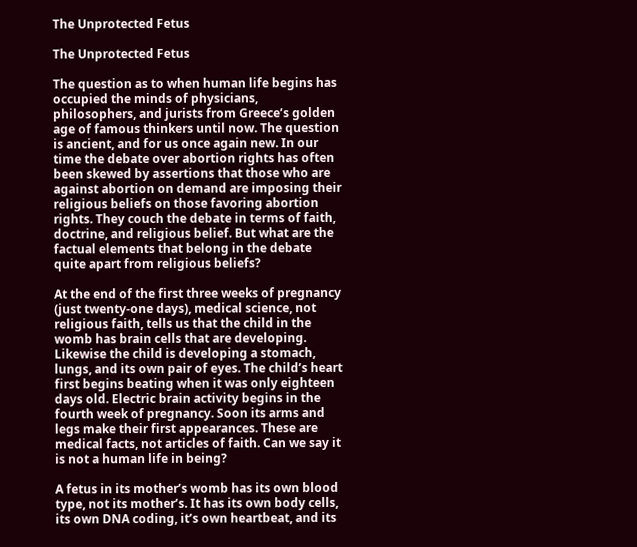The Unprotected Fetus

The Unprotected Fetus

The question as to when human life begins has occupied the minds of physicians, philosophers, and jurists from Greece’s golden age of famous thinkers until now. The question is ancient, and for us once again new. In our time the debate over abortion rights has often been skewed by assertions that those who are against abortion on demand are imposing their religious beliefs on those favoring abortion rights. They couch the debate in terms of faith, doctrine, and religious belief. But what are the factual elements that belong in the debate quite apart from religious beliefs?

At the end of the first three weeks of pregnancy (just twenty-one days), medical science, not religious faith, tells us that the child in the womb has brain cells that are developing. Likewise the child is developing a stomach, lungs, and its own pair of eyes. The child’s heart first begins beating when it was only eighteen days old. Electric brain activity begins in the fourth week of pregnancy. Soon its arms and legs make their first appearances. These are medical facts, not articles of faith. Can we say it is not a human life in being?

A fetus in its mother’s womb has its own blood type, not its mother’s. It has its own body cells, its own DNA coding, it’s own heartbeat, and its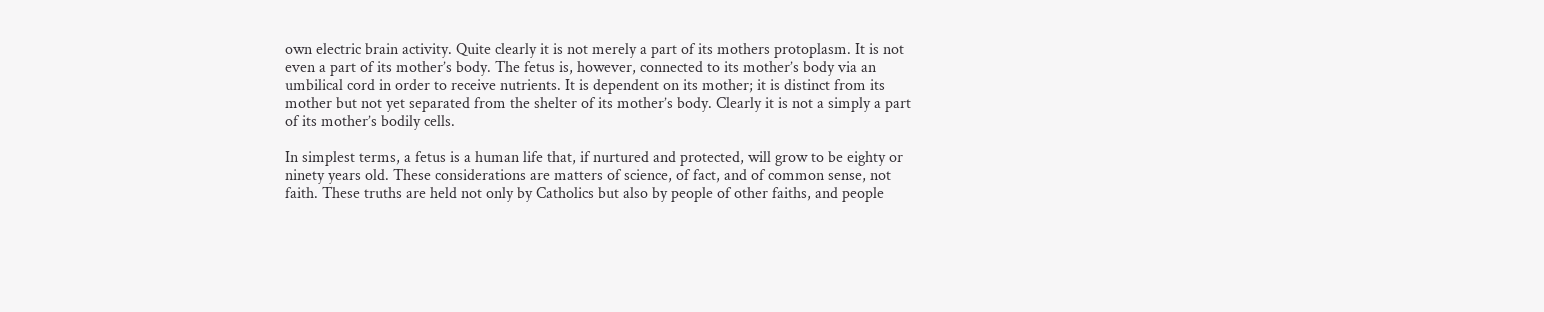own electric brain activity. Quite clearly it is not merely a part of its mothers protoplasm. It is not even a part of its mother’s body. The fetus is, however, connected to its mother’s body via an umbilical cord in order to receive nutrients. It is dependent on its mother; it is distinct from its mother but not yet separated from the shelter of its mother’s body. Clearly it is not a simply a part of its mother’s bodily cells.

In simplest terms, a fetus is a human life that, if nurtured and protected, will grow to be eighty or ninety years old. These considerations are matters of science, of fact, and of common sense, not faith. These truths are held not only by Catholics but also by people of other faiths, and people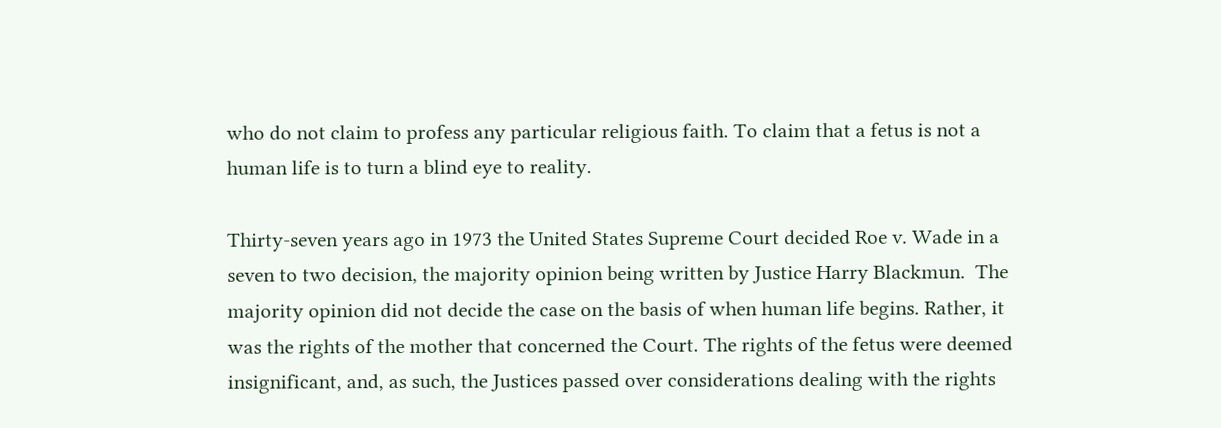who do not claim to profess any particular religious faith. To claim that a fetus is not a human life is to turn a blind eye to reality.

Thirty-seven years ago in 1973 the United States Supreme Court decided Roe v. Wade in a seven to two decision, the majority opinion being written by Justice Harry Blackmun.  The majority opinion did not decide the case on the basis of when human life begins. Rather, it was the rights of the mother that concerned the Court. The rights of the fetus were deemed insignificant, and, as such, the Justices passed over considerations dealing with the rights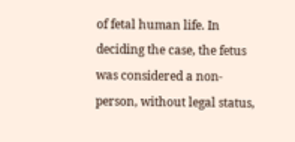of fetal human life. In deciding the case, the fetus was considered a non-person, without legal status,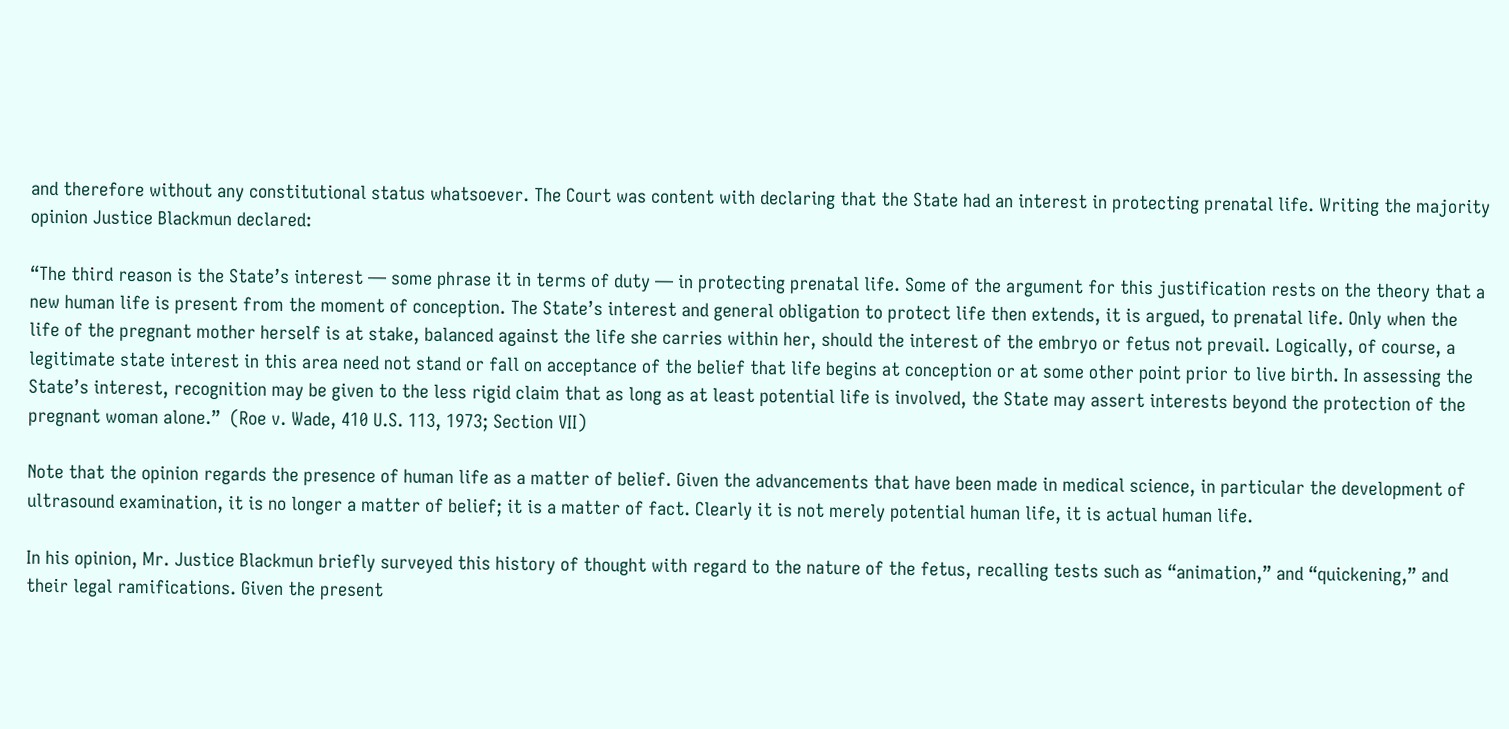and therefore without any constitutional status whatsoever. The Court was content with declaring that the State had an interest in protecting prenatal life. Writing the majority opinion Justice Blackmun declared:

“The third reason is the State’s interest — some phrase it in terms of duty — in protecting prenatal life. Some of the argument for this justification rests on the theory that a new human life is present from the moment of conception. The State’s interest and general obligation to protect life then extends, it is argued, to prenatal life. Only when the life of the pregnant mother herself is at stake, balanced against the life she carries within her, should the interest of the embryo or fetus not prevail. Logically, of course, a legitimate state interest in this area need not stand or fall on acceptance of the belief that life begins at conception or at some other point prior to live birth. In assessing the State’s interest, recognition may be given to the less rigid claim that as long as at least potential life is involved, the State may assert interests beyond the protection of the pregnant woman alone.”  (Roe v. Wade, 410 U.S. 113, 1973; Section VII)

Note that the opinion regards the presence of human life as a matter of belief. Given the advancements that have been made in medical science, in particular the development of ultrasound examination, it is no longer a matter of belief; it is a matter of fact. Clearly it is not merely potential human life, it is actual human life.

In his opinion, Mr. Justice Blackmun briefly surveyed this history of thought with regard to the nature of the fetus, recalling tests such as “animation,” and “quickening,” and their legal ramifications. Given the present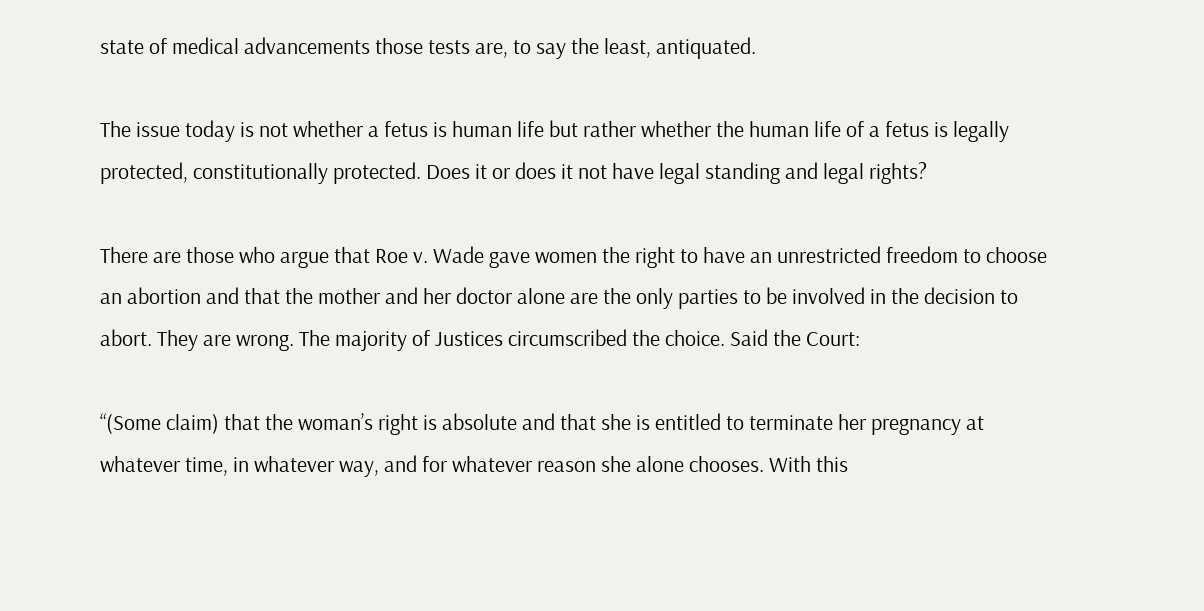state of medical advancements those tests are, to say the least, antiquated.

The issue today is not whether a fetus is human life but rather whether the human life of a fetus is legally protected, constitutionally protected. Does it or does it not have legal standing and legal rights?

There are those who argue that Roe v. Wade gave women the right to have an unrestricted freedom to choose an abortion and that the mother and her doctor alone are the only parties to be involved in the decision to abort. They are wrong. The majority of Justices circumscribed the choice. Said the Court:

“(Some claim) that the woman’s right is absolute and that she is entitled to terminate her pregnancy at whatever time, in whatever way, and for whatever reason she alone chooses. With this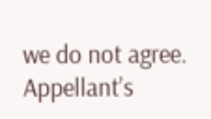we do not agree. Appellant’s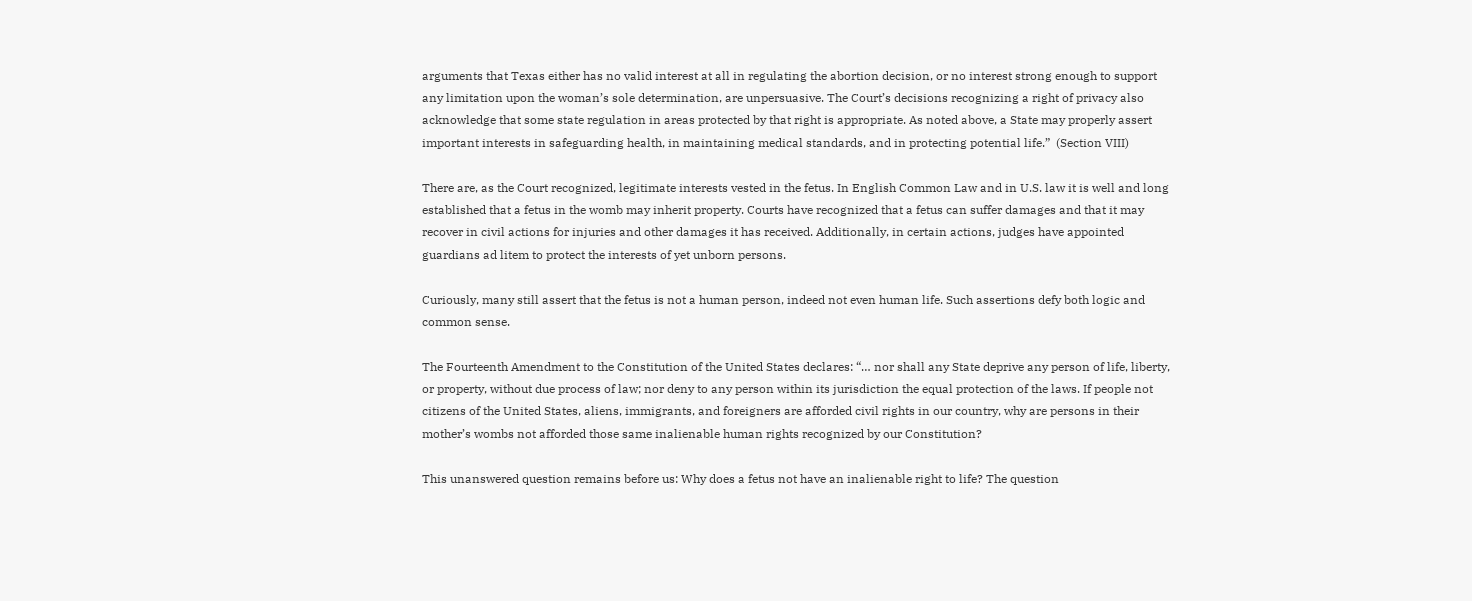arguments that Texas either has no valid interest at all in regulating the abortion decision, or no interest strong enough to support any limitation upon the woman’s sole determination, are unpersuasive. The Court’s decisions recognizing a right of privacy also acknowledge that some state regulation in areas protected by that right is appropriate. As noted above, a State may properly assert important interests in safeguarding health, in maintaining medical standards, and in protecting potential life.”  (Section VIII)

There are, as the Court recognized, legitimate interests vested in the fetus. In English Common Law and in U.S. law it is well and long established that a fetus in the womb may inherit property. Courts have recognized that a fetus can suffer damages and that it may recover in civil actions for injuries and other damages it has received. Additionally, in certain actions, judges have appointed guardians ad litem to protect the interests of yet unborn persons.

Curiously, many still assert that the fetus is not a human person, indeed not even human life. Such assertions defy both logic and common sense.

The Fourteenth Amendment to the Constitution of the United States declares: “… nor shall any State deprive any person of life, liberty, or property, without due process of law; nor deny to any person within its jurisdiction the equal protection of the laws. If people not citizens of the United States, aliens, immigrants, and foreigners are afforded civil rights in our country, why are persons in their mother’s wombs not afforded those same inalienable human rights recognized by our Constitution?

This unanswered question remains before us: Why does a fetus not have an inalienable right to life? The question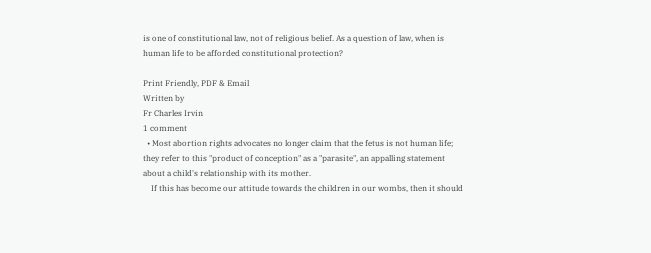is one of constitutional law, not of religious belief. As a question of law, when is human life to be afforded constitutional protection?

Print Friendly, PDF & Email
Written by
Fr Charles Irvin
1 comment
  • Most abortion rights advocates no longer claim that the fetus is not human life; they refer to this "product of conception" as a "parasite", an appalling statement about a child's relationship with its mother.
    If this has become our attitude towards the children in our wombs, then it should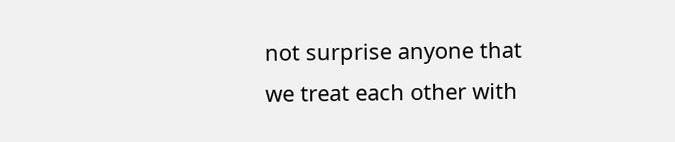not surprise anyone that we treat each other with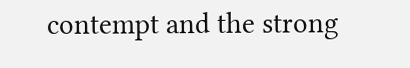contempt and the strong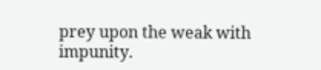prey upon the weak with impunity.